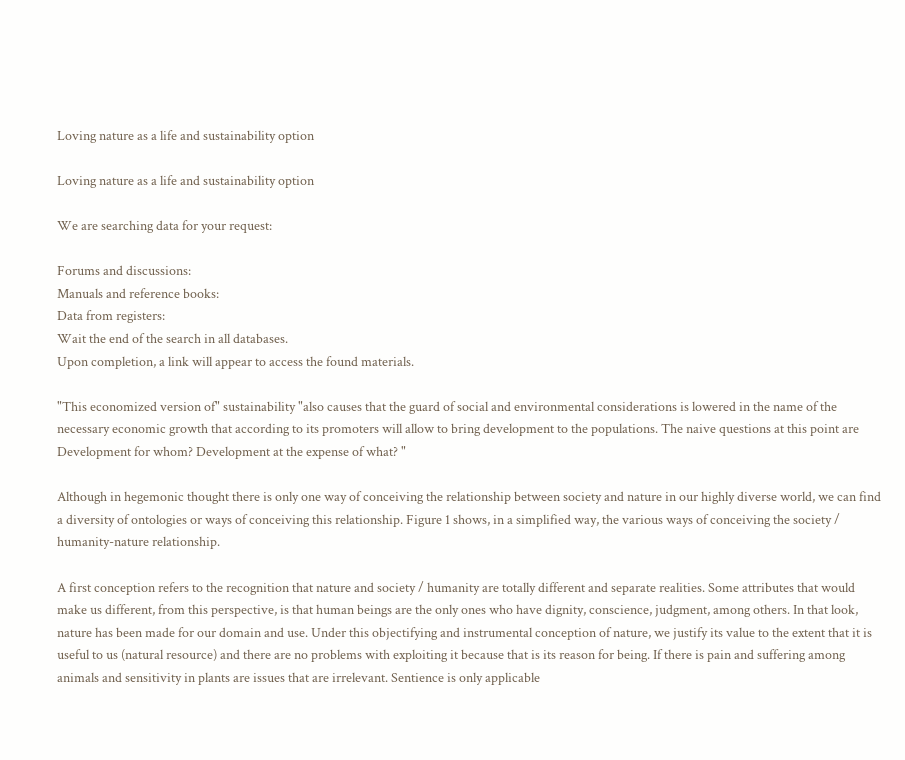Loving nature as a life and sustainability option

Loving nature as a life and sustainability option

We are searching data for your request:

Forums and discussions:
Manuals and reference books:
Data from registers:
Wait the end of the search in all databases.
Upon completion, a link will appear to access the found materials.

"This economized version of" sustainability "also causes that the guard of social and environmental considerations is lowered in the name of the necessary economic growth that according to its promoters will allow to bring development to the populations. The naive questions at this point are Development for whom? Development at the expense of what? "

Although in hegemonic thought there is only one way of conceiving the relationship between society and nature in our highly diverse world, we can find a diversity of ontologies or ways of conceiving this relationship. Figure 1 shows, in a simplified way, the various ways of conceiving the society / humanity-nature relationship.

A first conception refers to the recognition that nature and society / humanity are totally different and separate realities. Some attributes that would make us different, from this perspective, is that human beings are the only ones who have dignity, conscience, judgment, among others. In that look, nature has been made for our domain and use. Under this objectifying and instrumental conception of nature, we justify its value to the extent that it is useful to us (natural resource) and there are no problems with exploiting it because that is its reason for being. If there is pain and suffering among animals and sensitivity in plants are issues that are irrelevant. Sentience is only applicable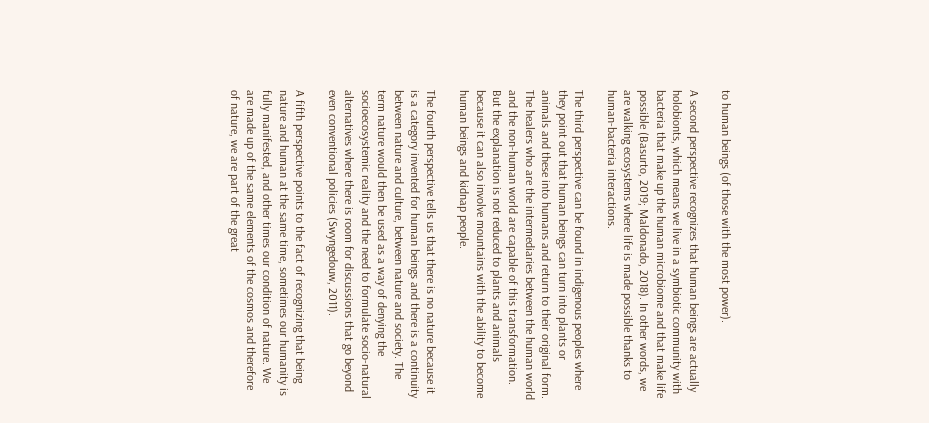to human beings (of those with the most power).

A second perspective recognizes that human beings are actually holobionts, which means we live in a symbiotic community with bacteria that make up the human microbiome and that make life possible (Basurto, 2019; Maldonado, 2018). In other words, we are walking ecosystems where life is made possible thanks to human-bacteria interactions.

The third perspective can be found in indigenous peoples where they point out that human beings can turn into plants or animals and these into humans and return to their original form. The healers who are the intermediaries between the human world and the non-human world are capable of this transformation. But the explanation is not reduced to plants and animals because it can also involve mountains with the ability to become human beings and kidnap people.

The fourth perspective tells us that there is no nature because it is a category invented for human beings and there is a continuity between nature and culture, between nature and society. The term nature would then be used as a way of denying the socioecosystemic reality and the need to formulate socio-natural alternatives where there is room for discussions that go beyond even conventional policies (Swyngedouw, 2011).

A fifth perspective points to the fact of recognizing that being nature and human at the same time, sometimes our humanity is fully manifested, and other times our condition of nature. We are made up of the same elements of the cosmos and therefore of nature, we are part of the great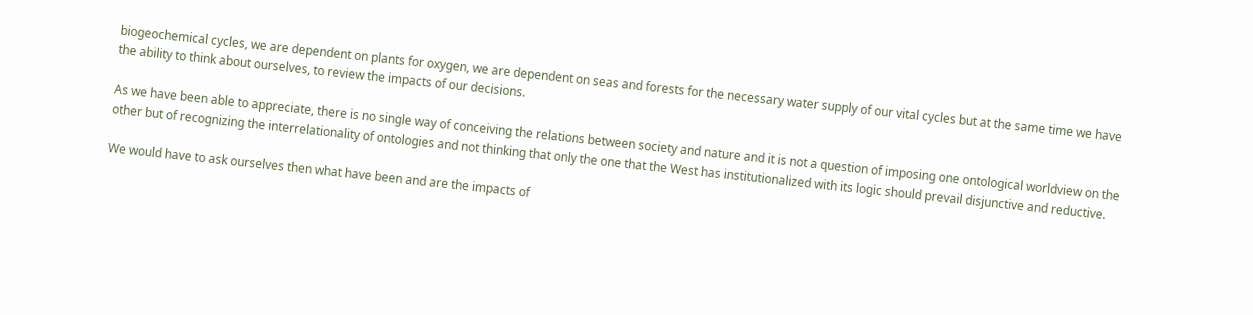biogeochemical cycles, we are dependent on plants for oxygen, we are dependent on seas and forests for the necessary water supply of our vital cycles but at the same time we have the ability to think about ourselves, to review the impacts of our decisions.

As we have been able to appreciate, there is no single way of conceiving the relations between society and nature and it is not a question of imposing one ontological worldview on the other but of recognizing the interrelationality of ontologies and not thinking that only the one that the West has institutionalized with its logic should prevail disjunctive and reductive.

We would have to ask ourselves then what have been and are the impacts of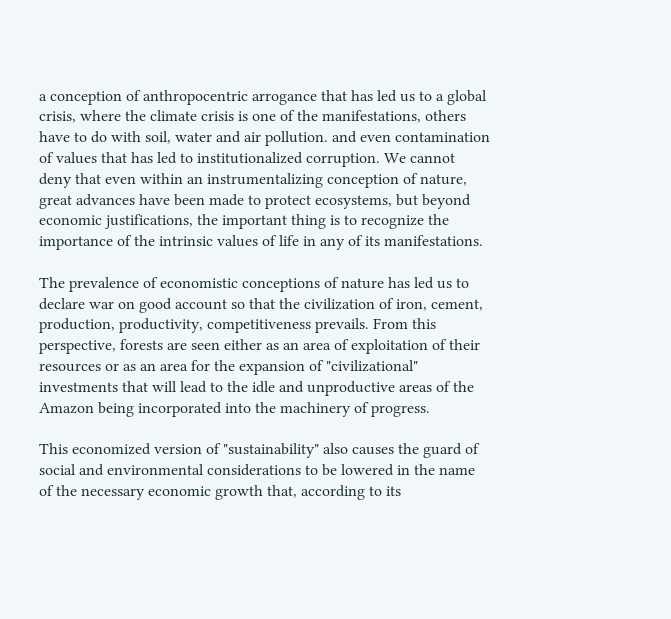a conception of anthropocentric arrogance that has led us to a global crisis, where the climate crisis is one of the manifestations, others have to do with soil, water and air pollution. and even contamination of values that has led to institutionalized corruption. We cannot deny that even within an instrumentalizing conception of nature, great advances have been made to protect ecosystems, but beyond economic justifications, the important thing is to recognize the importance of the intrinsic values of life in any of its manifestations.

The prevalence of economistic conceptions of nature has led us to declare war on good account so that the civilization of iron, cement, production, productivity, competitiveness prevails. From this perspective, forests are seen either as an area of exploitation of their resources or as an area for the expansion of "civilizational" investments that will lead to the idle and unproductive areas of the Amazon being incorporated into the machinery of progress.

This economized version of "sustainability" also causes the guard of social and environmental considerations to be lowered in the name of the necessary economic growth that, according to its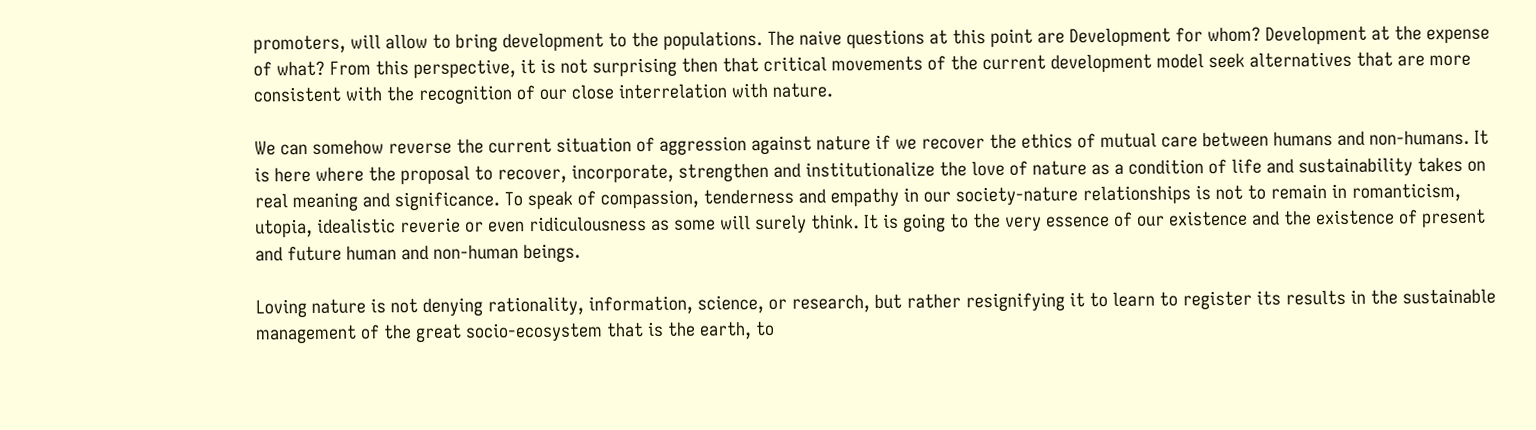promoters, will allow to bring development to the populations. The naive questions at this point are Development for whom? Development at the expense of what? From this perspective, it is not surprising then that critical movements of the current development model seek alternatives that are more consistent with the recognition of our close interrelation with nature.

We can somehow reverse the current situation of aggression against nature if we recover the ethics of mutual care between humans and non-humans. It is here where the proposal to recover, incorporate, strengthen and institutionalize the love of nature as a condition of life and sustainability takes on real meaning and significance. To speak of compassion, tenderness and empathy in our society-nature relationships is not to remain in romanticism, utopia, idealistic reverie or even ridiculousness as some will surely think. It is going to the very essence of our existence and the existence of present and future human and non-human beings.

Loving nature is not denying rationality, information, science, or research, but rather resignifying it to learn to register its results in the sustainable management of the great socio-ecosystem that is the earth, to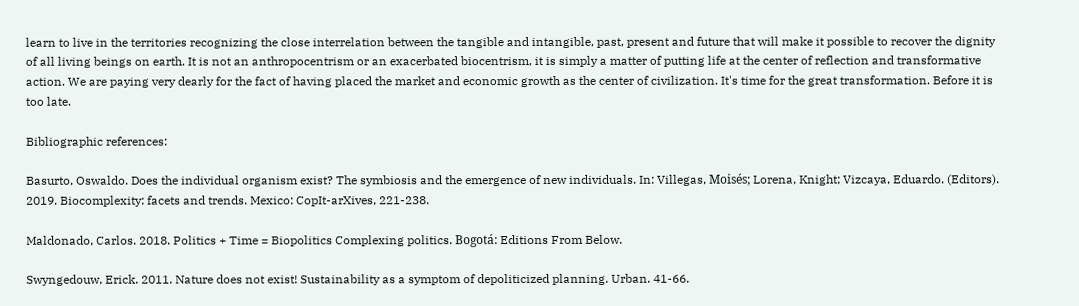learn to live in the territories recognizing the close interrelation between the tangible and intangible, past, present and future that will make it possible to recover the dignity of all living beings on earth. It is not an anthropocentrism or an exacerbated biocentrism, it is simply a matter of putting life at the center of reflection and transformative action. We are paying very dearly for the fact of having placed the market and economic growth as the center of civilization. It's time for the great transformation. Before it is too late.

Bibliographic references:

Basurto, Oswaldo. Does the individual organism exist? The symbiosis and the emergence of new individuals. In: Villegas, Moisés; Lorena, Knight; Vizcaya, Eduardo. (Editors). 2019. Biocomplexity: facets and trends. Mexico: CopIt-arXives, 221-238.

Maldonado, Carlos. 2018. Politics + Time = Biopolitics Complexing politics. Bogotá: Editions From Below.

Swyngedouw, Erick. 2011. Nature does not exist! Sustainability as a symptom of depoliticized planning. Urban. 41-66.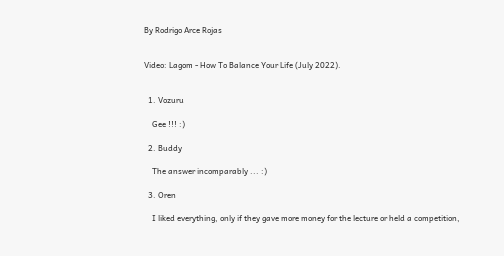By Rodrigo Arce Rojas


Video: Lagom - How To Balance Your Life (July 2022).


  1. Vozuru

    Gee !!! :)

  2. Buddy

    The answer incomparably ... :)

  3. Oren

    I liked everything, only if they gave more money for the lecture or held a competition,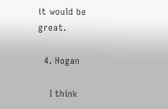it would be great.

  4. Hogan

    I think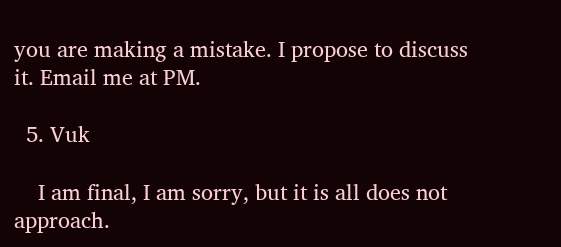you are making a mistake. I propose to discuss it. Email me at PM.

  5. Vuk

    I am final, I am sorry, but it is all does not approach.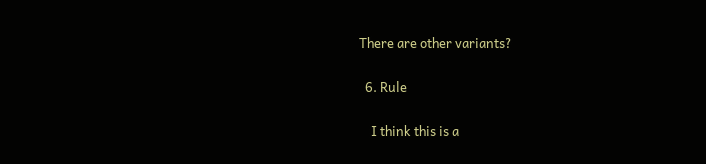There are other variants?

  6. Rule

    I think this is a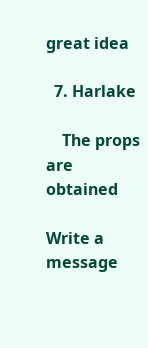great idea

  7. Harlake

    The props are obtained

Write a message